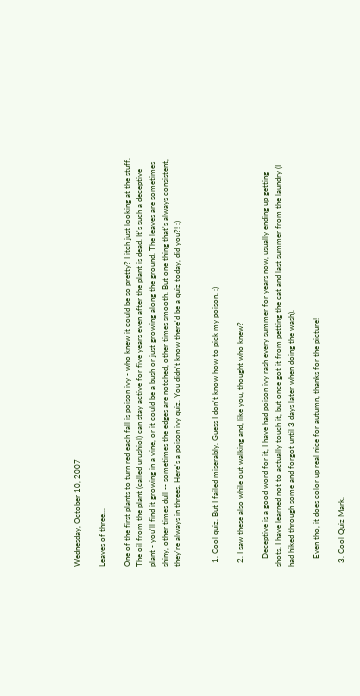Wednesday, October 10, 2007

Leaves of three...

One of the first plants to turn red each fall is poison ivy - who knew it could be so pretty? I itch just looking at the stuff. The oil from the plant (called urushiol) can stay active for five years even after the plant is dead. It's such a deceptive plant - you'll find it growing in a vine, or it could be a bush or just growing along the ground. The leaves are sometimes shiny, other times dull -- sometimes the edges are notched, other times smooth. But one thing that's always consistent, they're always in threes. Here's a poison ivy quiz. You didn't know there'd be a quiz today, did you?! :)


  1. Cool quiz. But I failed miserably. Guess I don't know how to pick my poison. :)

  2. I saw these also while out walking and, like you, thought who knew?

    Deceptive is a good word for it, I have had poison ivy rash every summer for years now, usually ending up getting shots. I have learned not to actually touch it, but once got it from petting the cat and last summer from the laundry (I had hiked through some and forgot until 3 days later when doing the wash).

    Even tho, it does color up real nice for autumn, thanks for the picture!

  3. Cool Quiz Mark.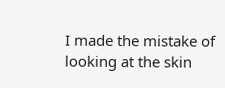I made the mistake of looking at the skin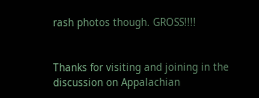rash photos though. GROSS!!!!


Thanks for visiting and joining in the discussion on Appalachian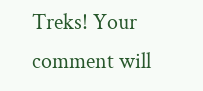Treks! Your comment will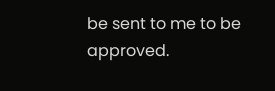be sent to me to be approved.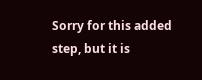Sorry for this added step, but it is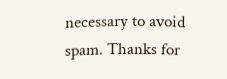necessary to avoid spam. Thanks for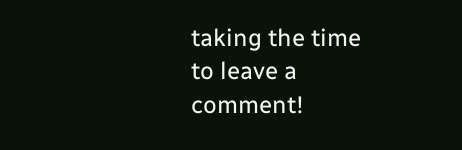taking the time to leave a comment!